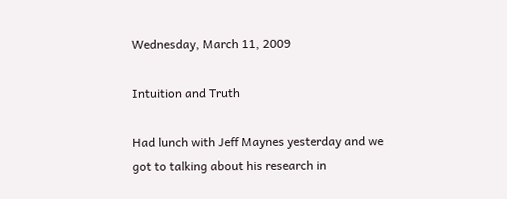Wednesday, March 11, 2009

Intuition and Truth

Had lunch with Jeff Maynes yesterday and we got to talking about his research in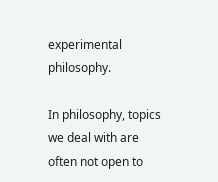experimental philosophy.

In philosophy, topics we deal with are often not open to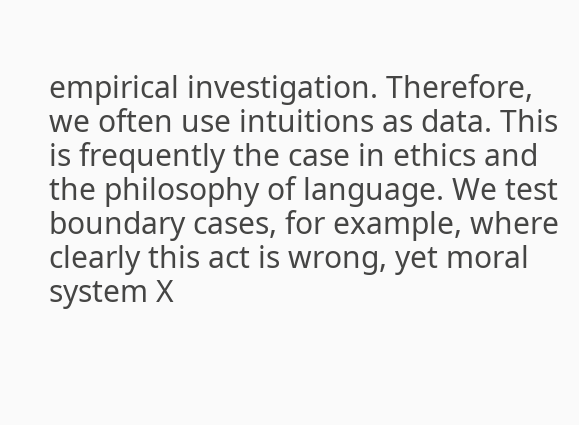empirical investigation. Therefore, we often use intuitions as data. This is frequently the case in ethics and the philosophy of language. We test boundary cases, for example, where clearly this act is wrong, yet moral system X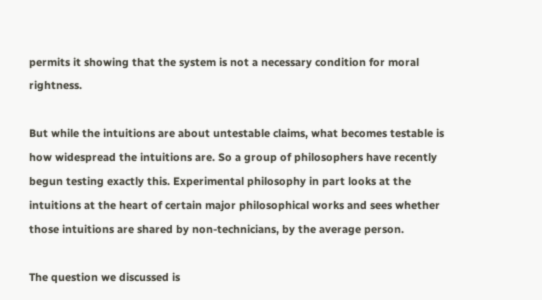permits it showing that the system is not a necessary condition for moral rightness.

But while the intuitions are about untestable claims, what becomes testable is how widespread the intuitions are. So a group of philosophers have recently begun testing exactly this. Experimental philosophy in part looks at the intuitions at the heart of certain major philosophical works and sees whether those intuitions are shared by non-technicians, by the average person.

The question we discussed is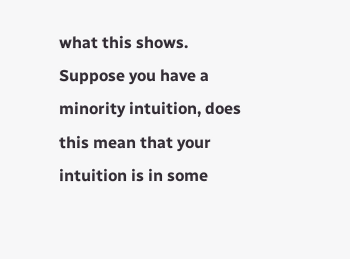what this shows. Suppose you have a minority intuition, does this mean that your intuition is in some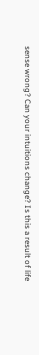sense wrong? Can your intuitions change? Is this a result of life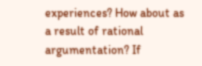experiences? How about as a result of rational argumentation? If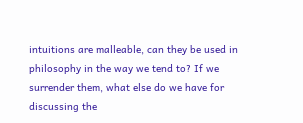intuitions are malleable, can they be used in philosophy in the way we tend to? If we surrender them, what else do we have for discussing the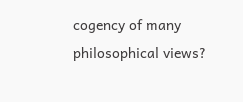cogency of many philosophical views?